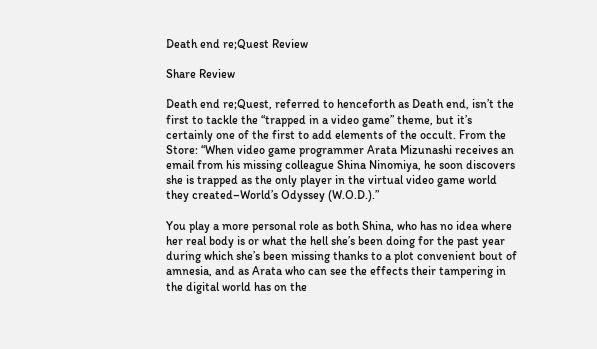Death end re;Quest Review

Share Review

Death end re;Quest, referred to henceforth as Death end, isn’t the first to tackle the “trapped in a video game” theme, but it’s certainly one of the first to add elements of the occult. From the Store: “When video game programmer Arata Mizunashi receives an email from his missing colleague Shina Ninomiya, he soon discovers she is trapped as the only player in the virtual video game world they created–World’s Odyssey (W.O.D.).”

You play a more personal role as both Shina, who has no idea where her real body is or what the hell she’s been doing for the past year during which she’s been missing thanks to a plot convenient bout of amnesia, and as Arata who can see the effects their tampering in the digital world has on the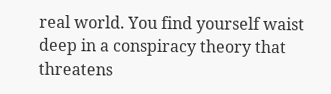real world. You find yourself waist deep in a conspiracy theory that threatens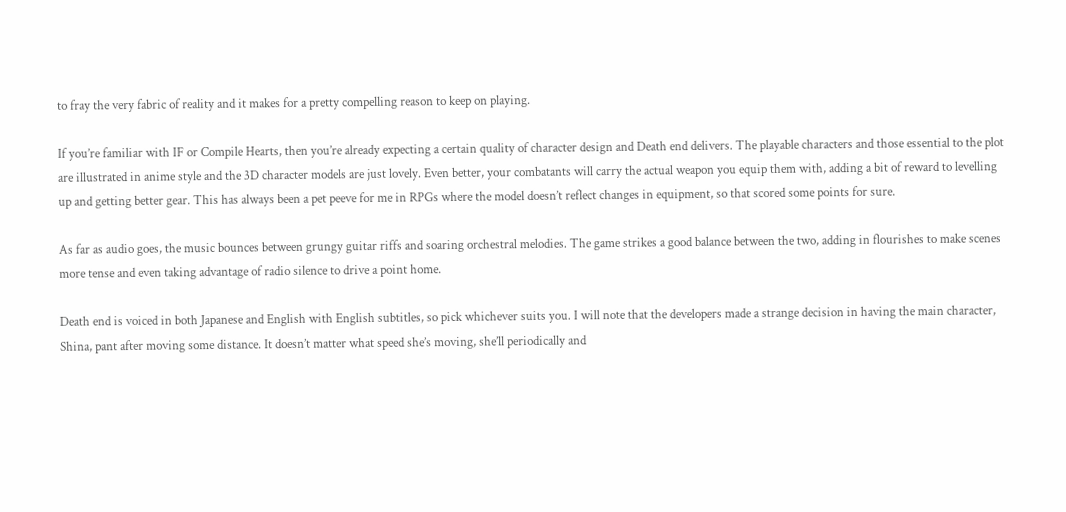to fray the very fabric of reality and it makes for a pretty compelling reason to keep on playing.

If you’re familiar with IF or Compile Hearts, then you’re already expecting a certain quality of character design and Death end delivers. The playable characters and those essential to the plot are illustrated in anime style and the 3D character models are just lovely. Even better, your combatants will carry the actual weapon you equip them with, adding a bit of reward to levelling up and getting better gear. This has always been a pet peeve for me in RPGs where the model doesn’t reflect changes in equipment, so that scored some points for sure.

As far as audio goes, the music bounces between grungy guitar riffs and soaring orchestral melodies. The game strikes a good balance between the two, adding in flourishes to make scenes more tense and even taking advantage of radio silence to drive a point home.

Death end is voiced in both Japanese and English with English subtitles, so pick whichever suits you. I will note that the developers made a strange decision in having the main character, Shina, pant after moving some distance. It doesn’t matter what speed she’s moving, she’ll periodically and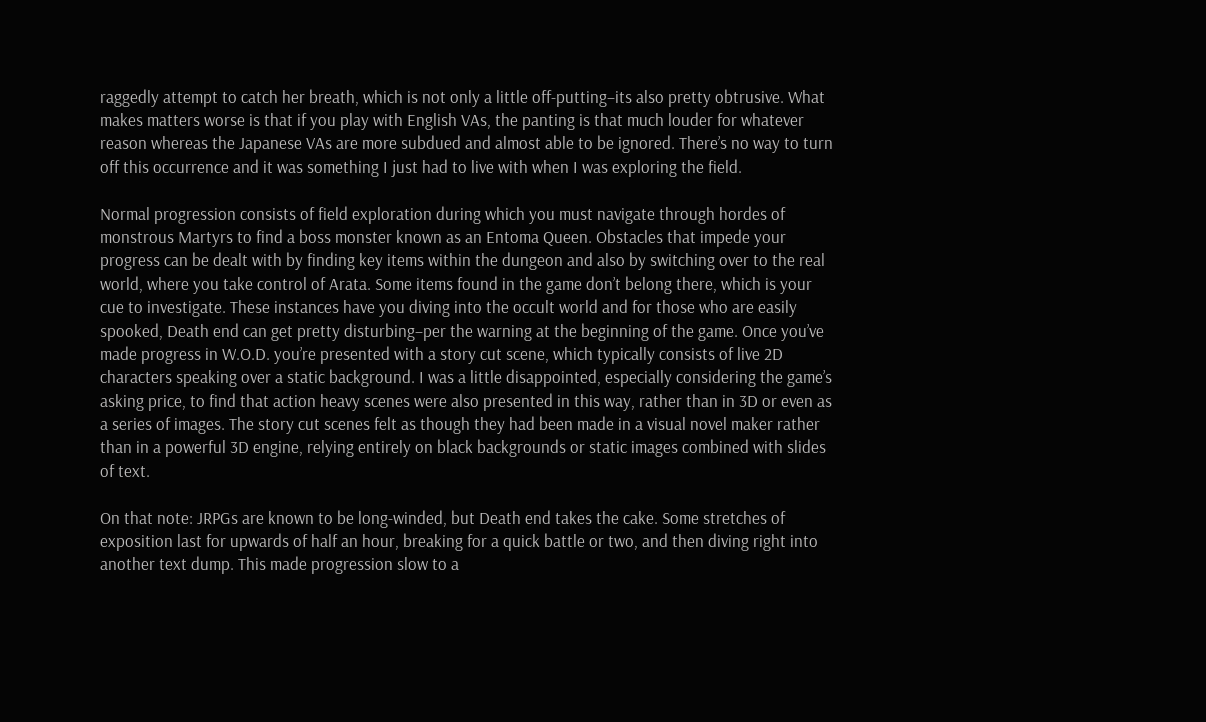raggedly attempt to catch her breath, which is not only a little off-putting–its also pretty obtrusive. What makes matters worse is that if you play with English VAs, the panting is that much louder for whatever reason whereas the Japanese VAs are more subdued and almost able to be ignored. There’s no way to turn off this occurrence and it was something I just had to live with when I was exploring the field.

Normal progression consists of field exploration during which you must navigate through hordes of monstrous Martyrs to find a boss monster known as an Entoma Queen. Obstacles that impede your progress can be dealt with by finding key items within the dungeon and also by switching over to the real world, where you take control of Arata. Some items found in the game don’t belong there, which is your cue to investigate. These instances have you diving into the occult world and for those who are easily spooked, Death end can get pretty disturbing–per the warning at the beginning of the game. Once you’ve made progress in W.O.D. you’re presented with a story cut scene, which typically consists of live 2D characters speaking over a static background. I was a little disappointed, especially considering the game’s asking price, to find that action heavy scenes were also presented in this way, rather than in 3D or even as a series of images. The story cut scenes felt as though they had been made in a visual novel maker rather than in a powerful 3D engine, relying entirely on black backgrounds or static images combined with slides of text.

On that note: JRPGs are known to be long-winded, but Death end takes the cake. Some stretches of exposition last for upwards of half an hour, breaking for a quick battle or two, and then diving right into another text dump. This made progression slow to a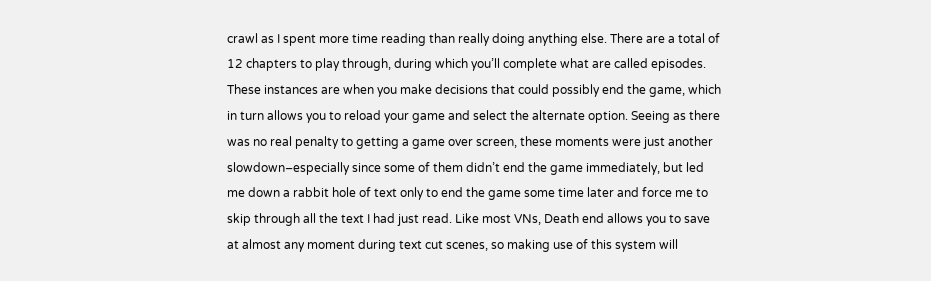crawl as I spent more time reading than really doing anything else. There are a total of 12 chapters to play through, during which you’ll complete what are called episodes. These instances are when you make decisions that could possibly end the game, which in turn allows you to reload your game and select the alternate option. Seeing as there was no real penalty to getting a game over screen, these moments were just another slowdown–especially since some of them didn’t end the game immediately, but led me down a rabbit hole of text only to end the game some time later and force me to skip through all the text I had just read. Like most VNs, Death end allows you to save at almost any moment during text cut scenes, so making use of this system will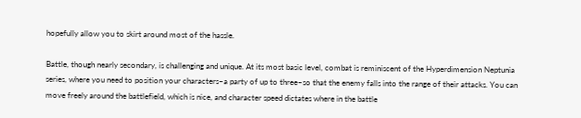hopefully allow you to skirt around most of the hassle.

Battle, though nearly secondary, is challenging and unique. At its most basic level, combat is reminiscent of the Hyperdimension Neptunia series, where you need to position your characters–a party of up to three–so that the enemy falls into the range of their attacks. You can move freely around the battlefield, which is nice, and character speed dictates where in the battle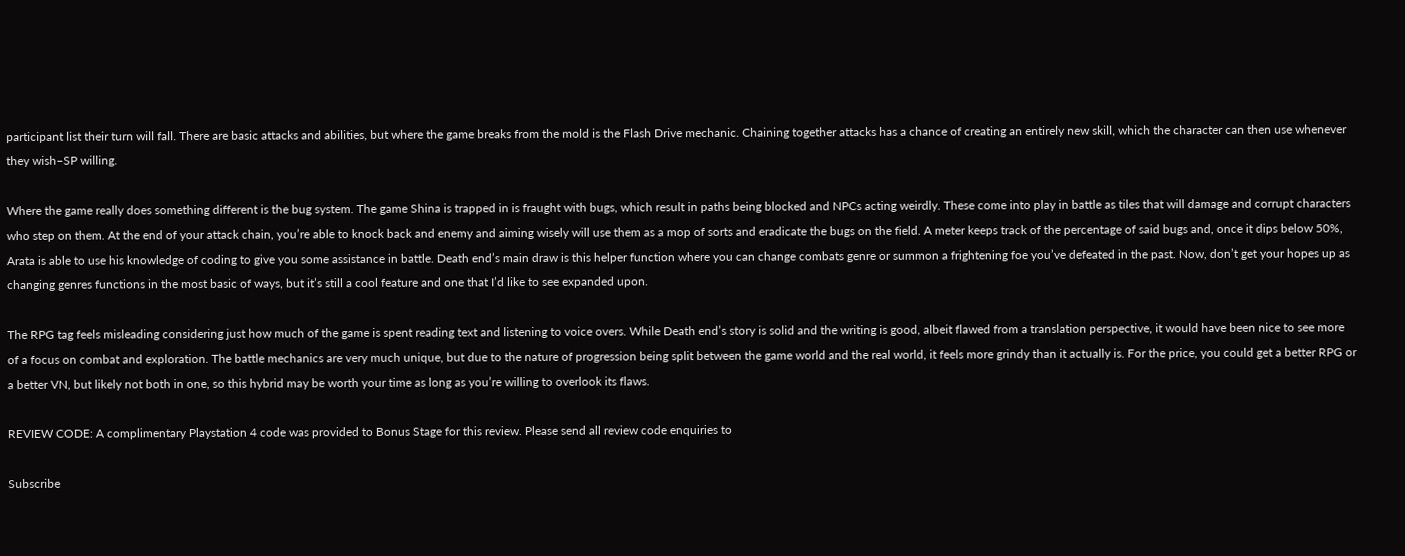participant list their turn will fall. There are basic attacks and abilities, but where the game breaks from the mold is the Flash Drive mechanic. Chaining together attacks has a chance of creating an entirely new skill, which the character can then use whenever they wish–SP willing.

Where the game really does something different is the bug system. The game Shina is trapped in is fraught with bugs, which result in paths being blocked and NPCs acting weirdly. These come into play in battle as tiles that will damage and corrupt characters who step on them. At the end of your attack chain, you’re able to knock back and enemy and aiming wisely will use them as a mop of sorts and eradicate the bugs on the field. A meter keeps track of the percentage of said bugs and, once it dips below 50%, Arata is able to use his knowledge of coding to give you some assistance in battle. Death end’s main draw is this helper function where you can change combats genre or summon a frightening foe you’ve defeated in the past. Now, don’t get your hopes up as changing genres functions in the most basic of ways, but it’s still a cool feature and one that I’d like to see expanded upon.

The RPG tag feels misleading considering just how much of the game is spent reading text and listening to voice overs. While Death end’s story is solid and the writing is good, albeit flawed from a translation perspective, it would have been nice to see more of a focus on combat and exploration. The battle mechanics are very much unique, but due to the nature of progression being split between the game world and the real world, it feels more grindy than it actually is. For the price, you could get a better RPG or a better VN, but likely not both in one, so this hybrid may be worth your time as long as you’re willing to overlook its flaws.

REVIEW CODE: A complimentary Playstation 4 code was provided to Bonus Stage for this review. Please send all review code enquiries to

Subscribe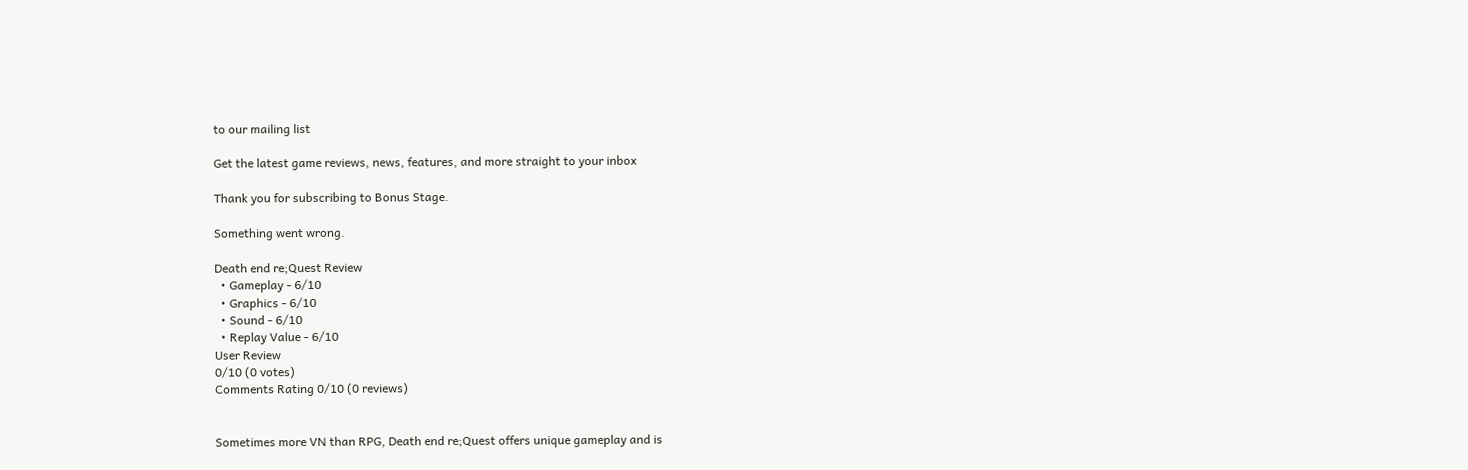to our mailing list

Get the latest game reviews, news, features, and more straight to your inbox

Thank you for subscribing to Bonus Stage.

Something went wrong.

Death end re;Quest Review
  • Gameplay - 6/10
  • Graphics - 6/10
  • Sound - 6/10
  • Replay Value - 6/10
User Review
0/10 (0 votes)
Comments Rating 0/10 (0 reviews)


Sometimes more VN than RPG, Death end re;Quest offers unique gameplay and is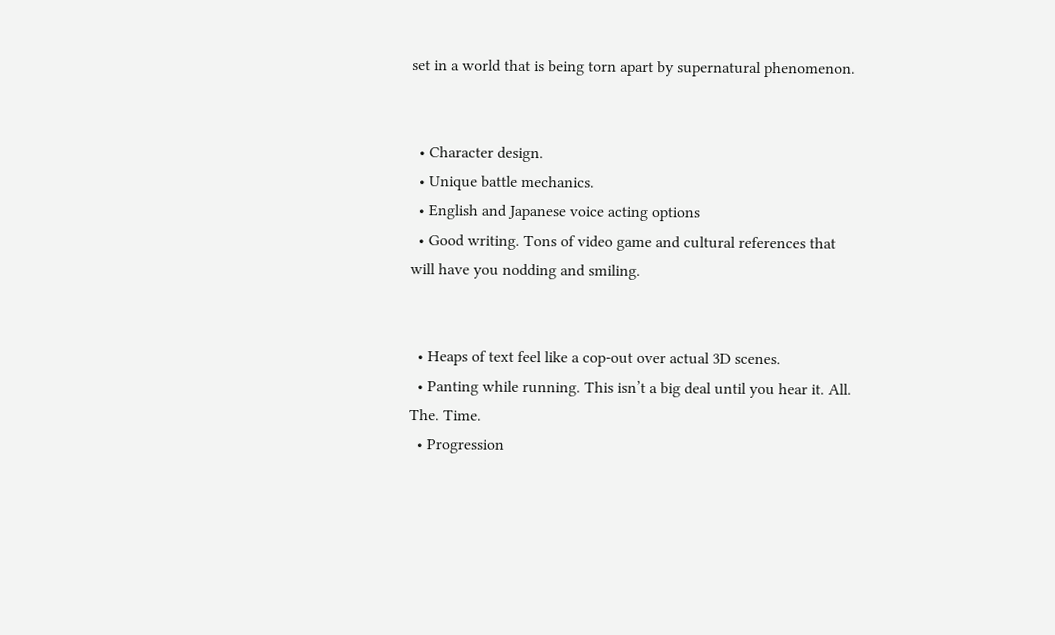set in a world that is being torn apart by supernatural phenomenon.


  • Character design.
  • Unique battle mechanics.
  • English and Japanese voice acting options
  • Good writing. Tons of video game and cultural references that will have you nodding and smiling.


  • Heaps of text feel like a cop-out over actual 3D scenes.
  • Panting while running. This isn’t a big deal until you hear it. All. The. Time.
  • Progression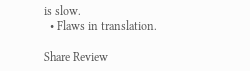is slow.
  • Flaws in translation.

Share Review